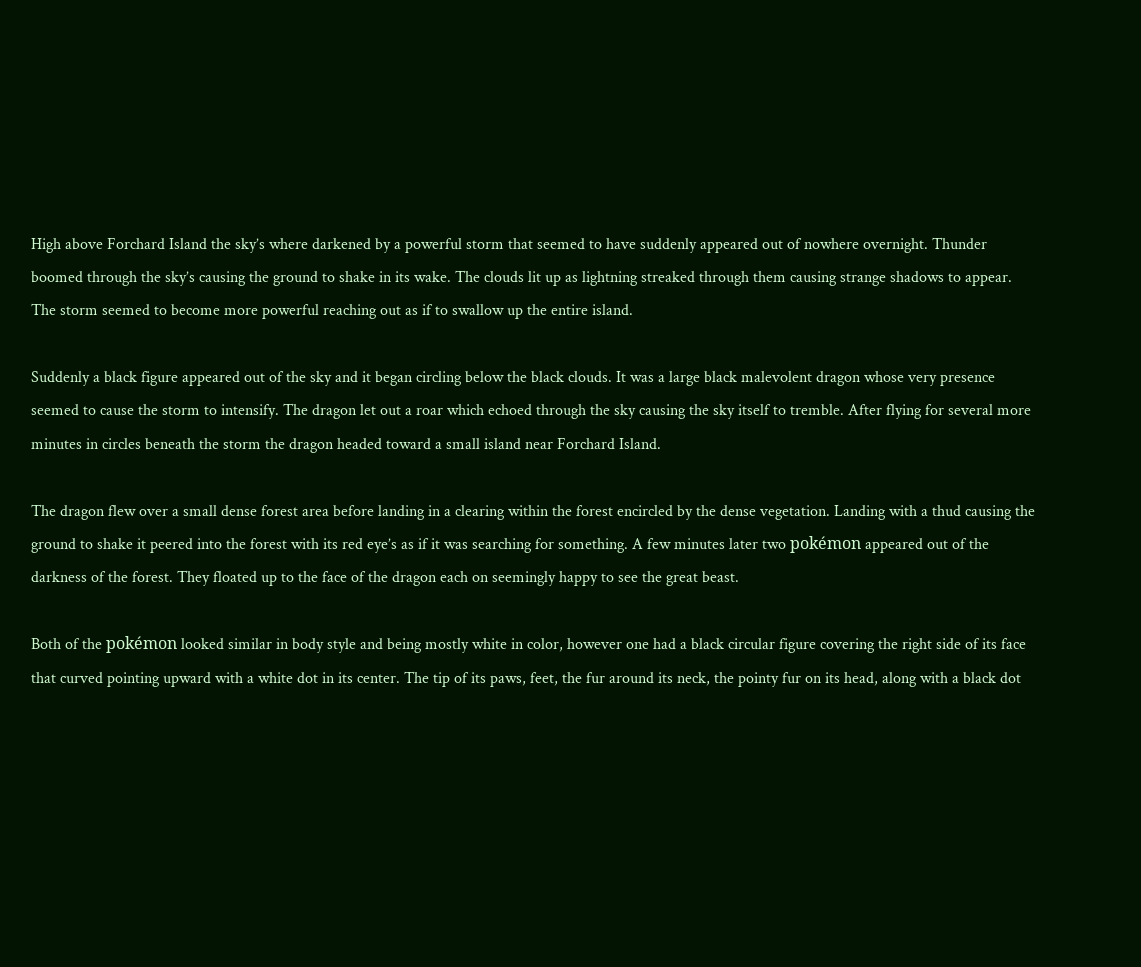High above Forchard Island the sky’s where darkened by a powerful storm that seemed to have suddenly appeared out of nowhere overnight. Thunder boomed through the sky’s causing the ground to shake in its wake. The clouds lit up as lightning streaked through them causing strange shadows to appear. The storm seemed to become more powerful reaching out as if to swallow up the entire island.

Suddenly a black figure appeared out of the sky and it began circling below the black clouds. It was a large black malevolent dragon whose very presence seemed to cause the storm to intensify. The dragon let out a roar which echoed through the sky causing the sky itself to tremble. After flying for several more minutes in circles beneath the storm the dragon headed toward a small island near Forchard Island.

The dragon flew over a small dense forest area before landing in a clearing within the forest encircled by the dense vegetation. Landing with a thud causing the ground to shake it peered into the forest with its red eye’s as if it was searching for something. A few minutes later two pokémon appeared out of the darkness of the forest. They floated up to the face of the dragon each on seemingly happy to see the great beast.

Both of the pokémon looked similar in body style and being mostly white in color, however one had a black circular figure covering the right side of its face that curved pointing upward with a white dot in its center. The tip of its paws, feet, the fur around its neck, the pointy fur on its head, along with a black dot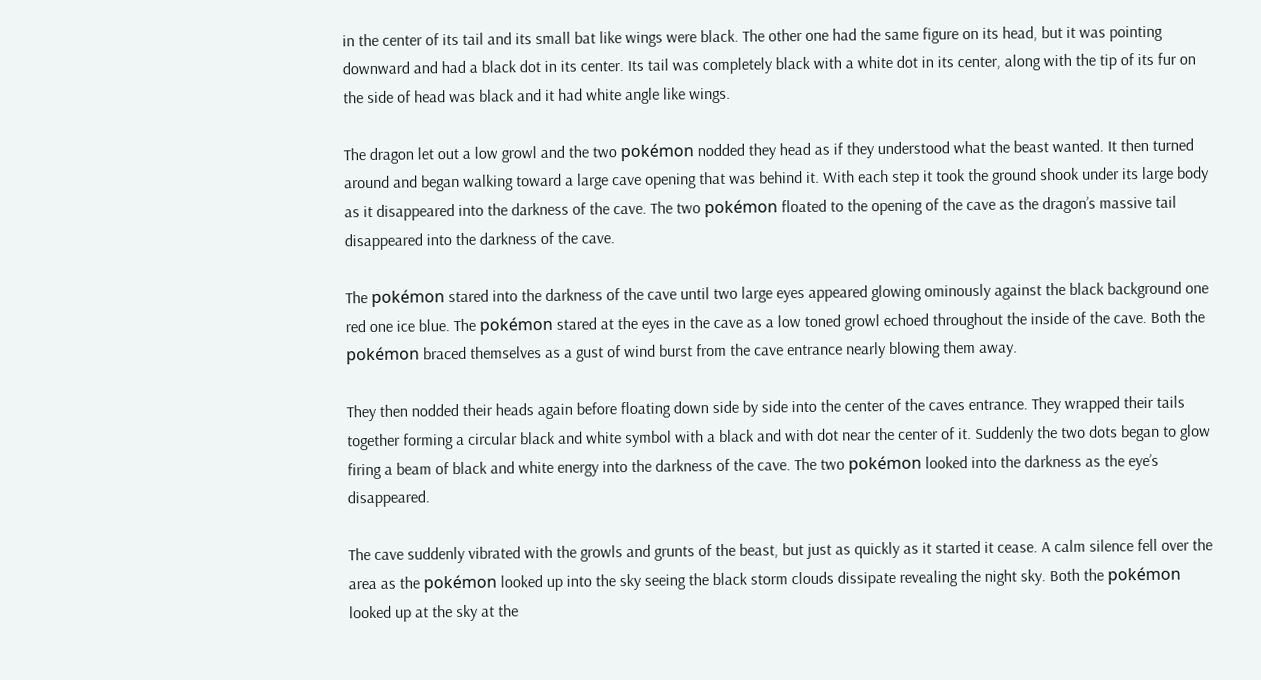in the center of its tail and its small bat like wings were black. The other one had the same figure on its head, but it was pointing downward and had a black dot in its center. Its tail was completely black with a white dot in its center, along with the tip of its fur on the side of head was black and it had white angle like wings.

The dragon let out a low growl and the two pokémon nodded they head as if they understood what the beast wanted. It then turned around and began walking toward a large cave opening that was behind it. With each step it took the ground shook under its large body as it disappeared into the darkness of the cave. The two pokémon floated to the opening of the cave as the dragon’s massive tail disappeared into the darkness of the cave.

The pokémon stared into the darkness of the cave until two large eyes appeared glowing ominously against the black background one red one ice blue. The pokémon stared at the eyes in the cave as a low toned growl echoed throughout the inside of the cave. Both the pokémon braced themselves as a gust of wind burst from the cave entrance nearly blowing them away.

They then nodded their heads again before floating down side by side into the center of the caves entrance. They wrapped their tails together forming a circular black and white symbol with a black and with dot near the center of it. Suddenly the two dots began to glow firing a beam of black and white energy into the darkness of the cave. The two pokémon looked into the darkness as the eye’s disappeared.

The cave suddenly vibrated with the growls and grunts of the beast, but just as quickly as it started it cease. A calm silence fell over the area as the pokémon looked up into the sky seeing the black storm clouds dissipate revealing the night sky. Both the pokémon looked up at the sky at the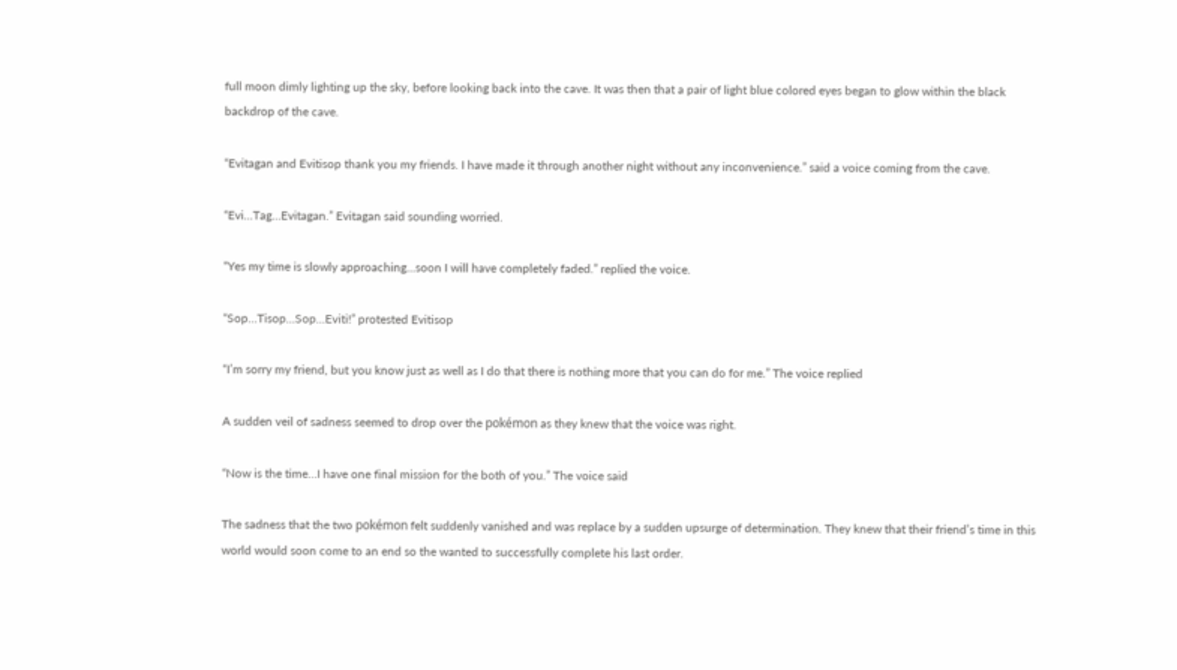full moon dimly lighting up the sky, before looking back into the cave. It was then that a pair of light blue colored eyes began to glow within the black backdrop of the cave.

“Evitagan and Evitisop thank you my friends. I have made it through another night without any inconvenience.” said a voice coming from the cave.

“Evi…Tag…Evitagan.” Evitagan said sounding worried.

“Yes my time is slowly approaching…soon I will have completely faded.” replied the voice.

“Sop…Tisop…Sop…Eviti!” protested Evitisop

“I’m sorry my friend, but you know just as well as I do that there is nothing more that you can do for me.” The voice replied

A sudden veil of sadness seemed to drop over the pokémon as they knew that the voice was right.

“Now is the time…I have one final mission for the both of you.” The voice said

The sadness that the two pokémon felt suddenly vanished and was replace by a sudden upsurge of determination. They knew that their friend’s time in this world would soon come to an end so the wanted to successfully complete his last order.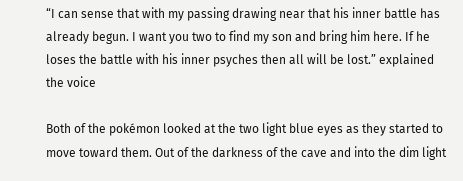“I can sense that with my passing drawing near that his inner battle has already begun. I want you two to find my son and bring him here. If he loses the battle with his inner psyches then all will be lost.” explained the voice

Both of the pokémon looked at the two light blue eyes as they started to move toward them. Out of the darkness of the cave and into the dim light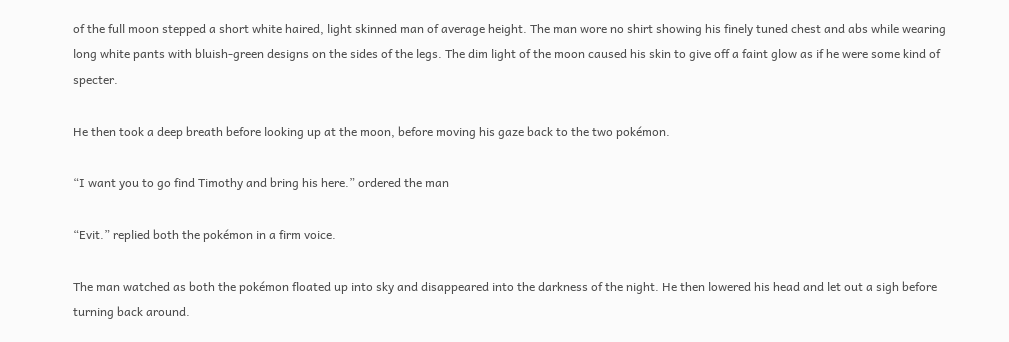of the full moon stepped a short white haired, light skinned man of average height. The man wore no shirt showing his finely tuned chest and abs while wearing long white pants with bluish-green designs on the sides of the legs. The dim light of the moon caused his skin to give off a faint glow as if he were some kind of specter.

He then took a deep breath before looking up at the moon, before moving his gaze back to the two pokémon.

“I want you to go find Timothy and bring his here.” ordered the man

“Evit.” replied both the pokémon in a firm voice.

The man watched as both the pokémon floated up into sky and disappeared into the darkness of the night. He then lowered his head and let out a sigh before turning back around.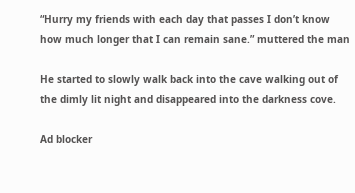“Hurry my friends with each day that passes I don’t know how much longer that I can remain sane.” muttered the man

He started to slowly walk back into the cave walking out of the dimly lit night and disappeared into the darkness cove.

Ad blocker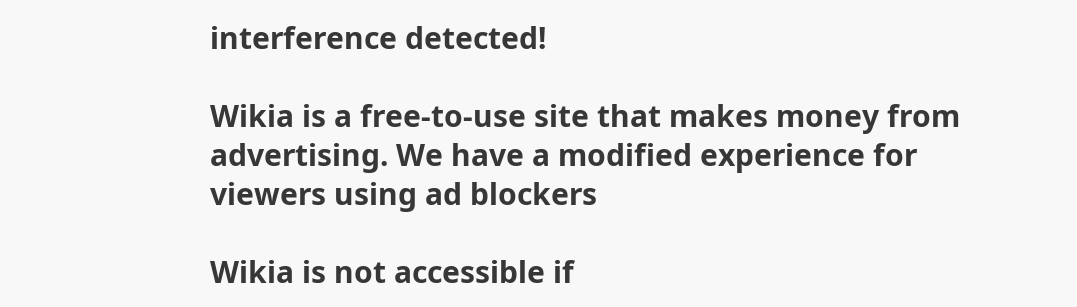interference detected!

Wikia is a free-to-use site that makes money from advertising. We have a modified experience for viewers using ad blockers

Wikia is not accessible if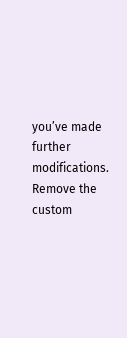you’ve made further modifications. Remove the custom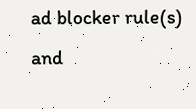ad blocker rule(s) and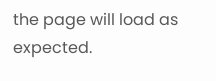the page will load as expected.